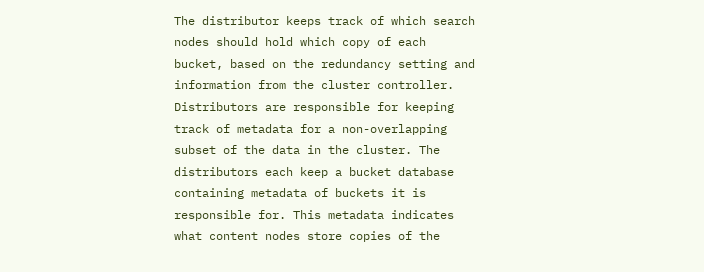The distributor keeps track of which search nodes should hold which copy of each bucket, based on the redundancy setting and information from the cluster controller. Distributors are responsible for keeping track of metadata for a non-overlapping subset of the data in the cluster. The distributors each keep a bucket database containing metadata of buckets it is responsible for. This metadata indicates what content nodes store copies of the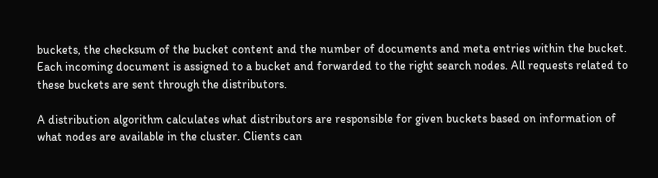buckets, the checksum of the bucket content and the number of documents and meta entries within the bucket. Each incoming document is assigned to a bucket and forwarded to the right search nodes. All requests related to these buckets are sent through the distributors.

A distribution algorithm calculates what distributors are responsible for given buckets based on information of what nodes are available in the cluster. Clients can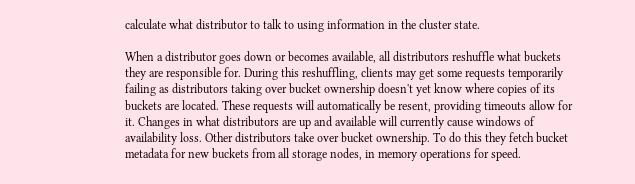calculate what distributor to talk to using information in the cluster state.

When a distributor goes down or becomes available, all distributors reshuffle what buckets they are responsible for. During this reshuffling, clients may get some requests temporarily failing as distributors taking over bucket ownership doesn't yet know where copies of its buckets are located. These requests will automatically be resent, providing timeouts allow for it. Changes in what distributors are up and available will currently cause windows of availability loss. Other distributors take over bucket ownership. To do this they fetch bucket metadata for new buckets from all storage nodes, in memory operations for speed.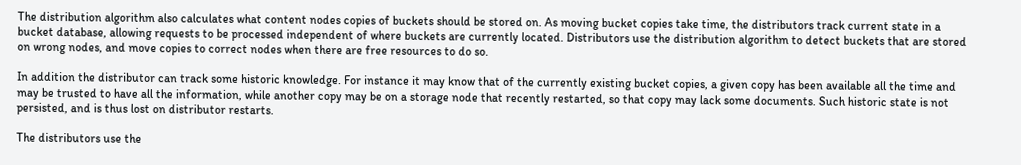The distribution algorithm also calculates what content nodes copies of buckets should be stored on. As moving bucket copies take time, the distributors track current state in a bucket database, allowing requests to be processed independent of where buckets are currently located. Distributors use the distribution algorithm to detect buckets that are stored on wrong nodes, and move copies to correct nodes when there are free resources to do so.

In addition the distributor can track some historic knowledge. For instance it may know that of the currently existing bucket copies, a given copy has been available all the time and may be trusted to have all the information, while another copy may be on a storage node that recently restarted, so that copy may lack some documents. Such historic state is not persisted, and is thus lost on distributor restarts.

The distributors use the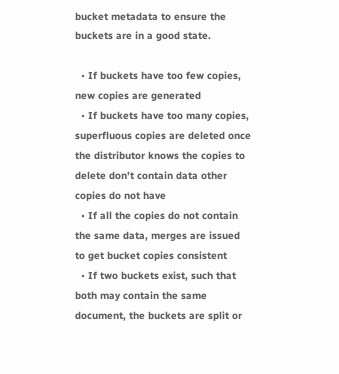bucket metadata to ensure the buckets are in a good state.

  • If buckets have too few copies, new copies are generated
  • If buckets have too many copies, superfluous copies are deleted once the distributor knows the copies to delete don't contain data other copies do not have
  • If all the copies do not contain the same data, merges are issued to get bucket copies consistent
  • If two buckets exist, such that both may contain the same document, the buckets are split or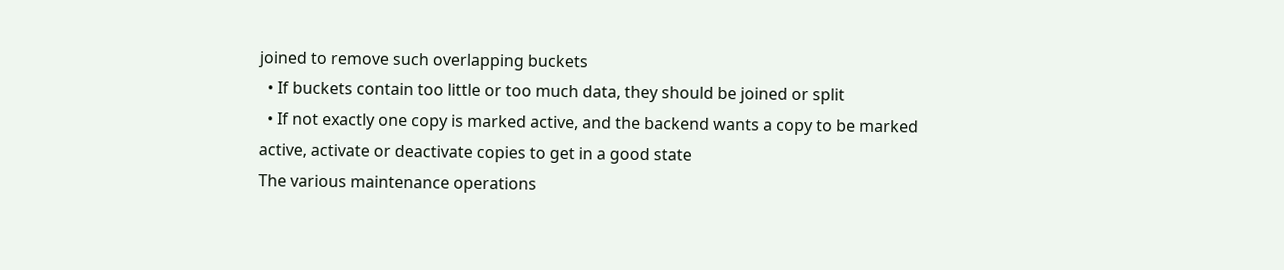joined to remove such overlapping buckets
  • If buckets contain too little or too much data, they should be joined or split
  • If not exactly one copy is marked active, and the backend wants a copy to be marked active, activate or deactivate copies to get in a good state
The various maintenance operations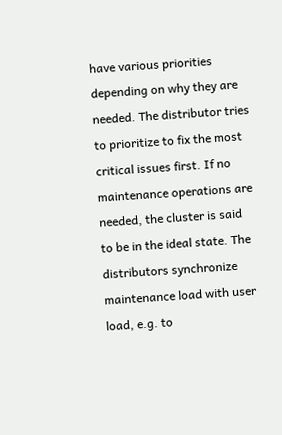have various priorities depending on why they are needed. The distributor tries to prioritize to fix the most critical issues first. If no maintenance operations are needed, the cluster is said to be in the ideal state. The distributors synchronize maintenance load with user load, e.g. to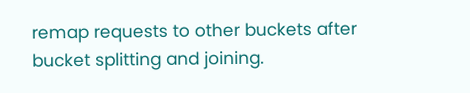remap requests to other buckets after bucket splitting and joining.